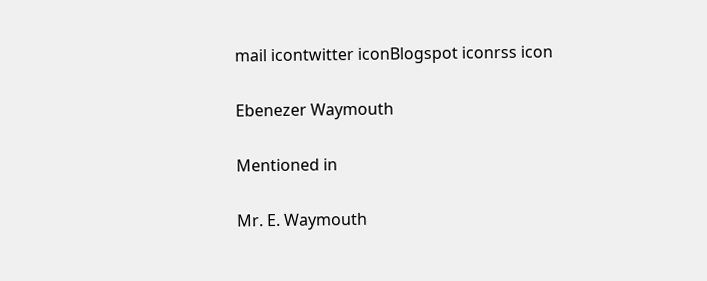mail icontwitter iconBlogspot iconrss icon

Ebenezer Waymouth

Mentioned in

Mr. E. Waymouth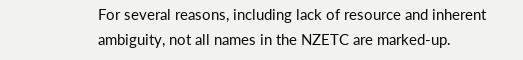For several reasons, including lack of resource and inherent ambiguity, not all names in the NZETC are marked-up.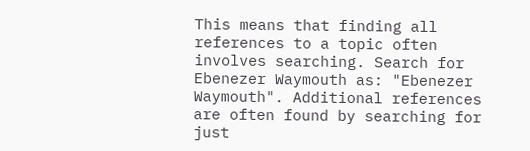This means that finding all references to a topic often involves searching. Search for Ebenezer Waymouth as: "Ebenezer Waymouth". Additional references are often found by searching for just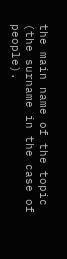the main name of the topic (the surname in the case of people).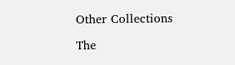Other Collections

The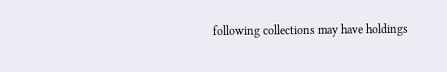following collections may have holdings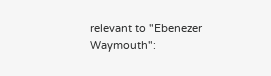relevant to "Ebenezer Waymouth":